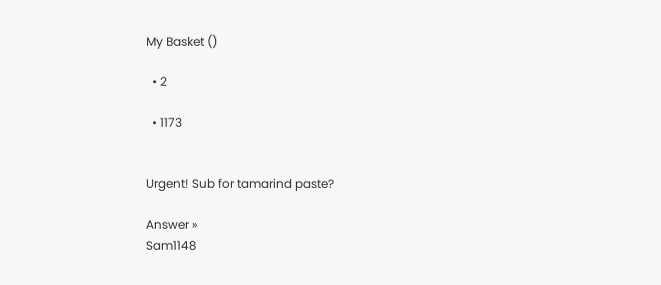My Basket ()

  • 2

  • 1173


Urgent! Sub for tamarind paste?

Answer »
Sam1148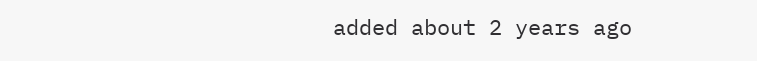added about 2 years ago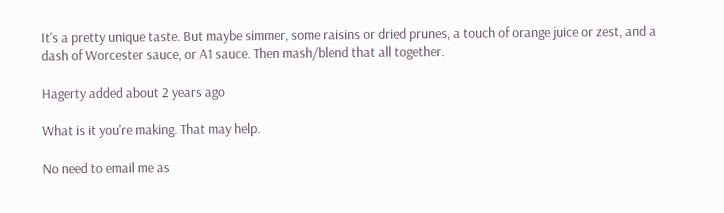It's a pretty unique taste. But maybe simmer, some raisins or dried prunes, a touch of orange juice or zest, and a dash of Worcester sauce, or A1 sauce. Then mash/blend that all together.

Hagerty added about 2 years ago

What is it you're making. That may help.

No need to email me as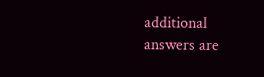additional
answers are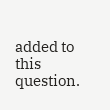added to this question.